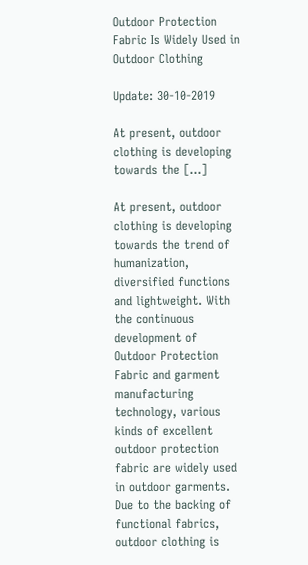Outdoor Protection Fabric Is Widely Used in Outdoor Clothing

Update: 30-10-2019

At present, outdoor clothing is developing towards the […]

At present, outdoor clothing is developing towards the trend of humanization, diversified functions and lightweight. With the continuous development of Outdoor Protection Fabric and garment manufacturing technology, various kinds of excellent outdoor protection fabric are widely used in outdoor garments. Due to the backing of functional fabrics, outdoor clothing is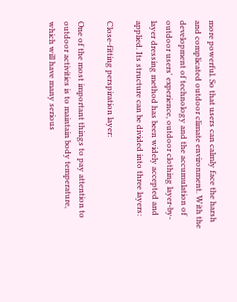more powerful. So that users can calmly face the harsh and complicated outdoor climate environment. With the development of technology and the accumulation of outdoor users' experience, outdoor clothing layer-by-layer dressing method has been widely accepted and applied. Its structure can be divided into three layers:

Close-fitting perspiration layer:

One of the most important things to pay attention to outdoor activities is to maintain body temperature, which will have many serious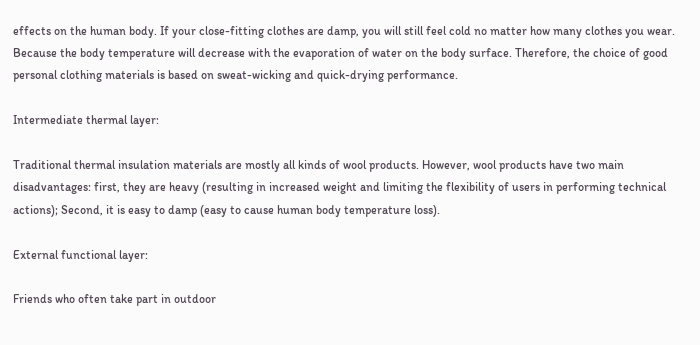effects on the human body. If your close-fitting clothes are damp, you will still feel cold no matter how many clothes you wear. Because the body temperature will decrease with the evaporation of water on the body surface. Therefore, the choice of good personal clothing materials is based on sweat-wicking and quick-drying performance.

Intermediate thermal layer:

Traditional thermal insulation materials are mostly all kinds of wool products. However, wool products have two main disadvantages: first, they are heavy (resulting in increased weight and limiting the flexibility of users in performing technical actions); Second, it is easy to damp (easy to cause human body temperature loss).

External functional layer:

Friends who often take part in outdoor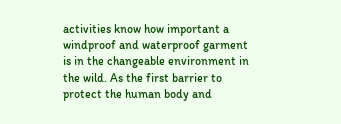activities know how important a windproof and waterproof garment is in the changeable environment in the wild. As the first barrier to protect the human body and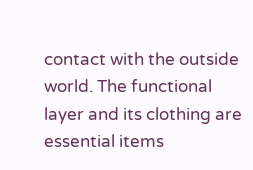contact with the outside world. The functional layer and its clothing are essential items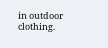in outdoor clothing.